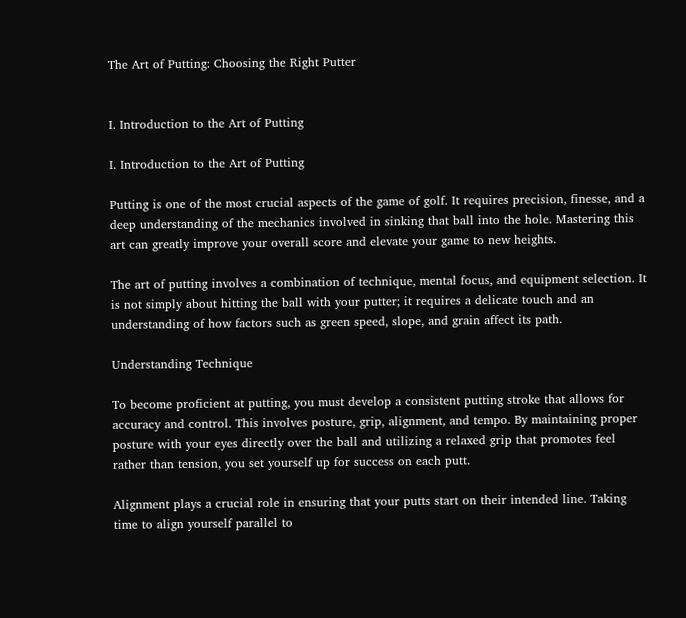The Art of Putting: Choosing the Right Putter


I. Introduction to the Art of Putting

I. Introduction to the Art of Putting

Putting is one of the most crucial aspects of the game of golf. It requires precision, finesse, and a deep understanding of the mechanics involved in sinking that ball into the hole. Mastering this art can greatly improve your overall score and elevate your game to new heights.

The art of putting involves a combination of technique, mental focus, and equipment selection. It is not simply about hitting the ball with your putter; it requires a delicate touch and an understanding of how factors such as green speed, slope, and grain affect its path.

Understanding Technique

To become proficient at putting, you must develop a consistent putting stroke that allows for accuracy and control. This involves posture, grip, alignment, and tempo. By maintaining proper posture with your eyes directly over the ball and utilizing a relaxed grip that promotes feel rather than tension, you set yourself up for success on each putt.

Alignment plays a crucial role in ensuring that your putts start on their intended line. Taking time to align yourself parallel to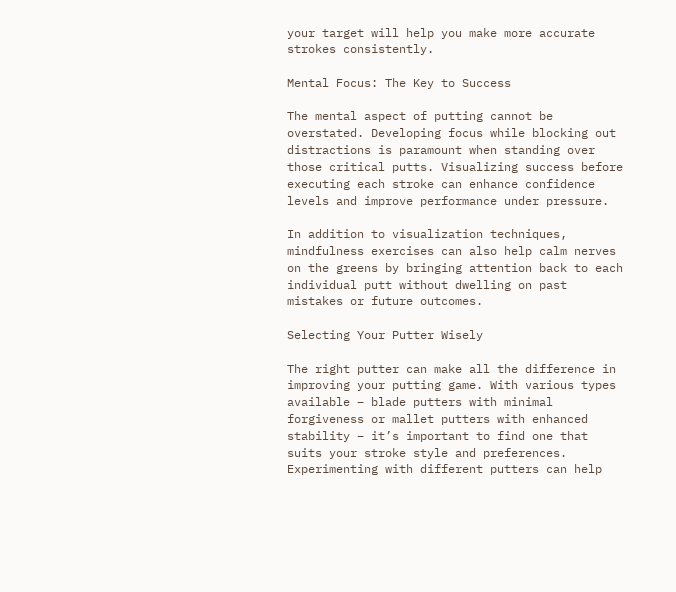your target will help you make more accurate strokes consistently.

Mental Focus: The Key to Success

The mental aspect of putting cannot be overstated. Developing focus while blocking out distractions is paramount when standing over those critical putts. Visualizing success before executing each stroke can enhance confidence levels and improve performance under pressure.

In addition to visualization techniques, mindfulness exercises can also help calm nerves on the greens by bringing attention back to each individual putt without dwelling on past mistakes or future outcomes.

Selecting Your Putter Wisely

The right putter can make all the difference in improving your putting game. With various types available – blade putters with minimal forgiveness or mallet putters with enhanced stability – it’s important to find one that suits your stroke style and preferences. Experimenting with different putters can help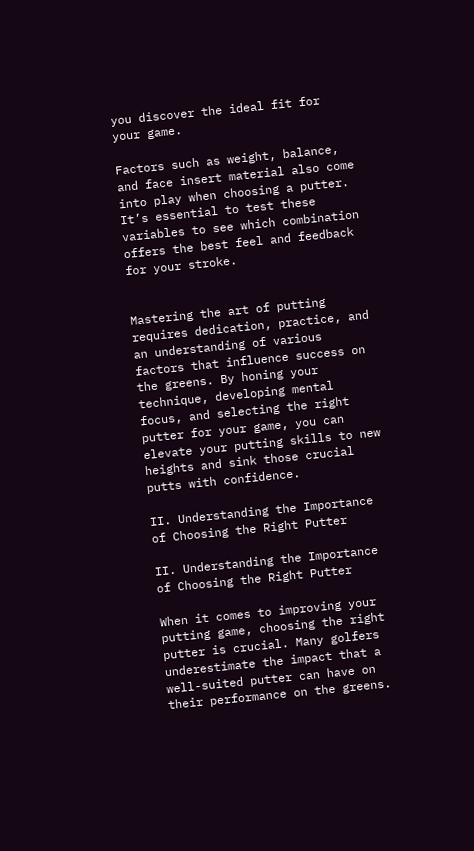you discover the ideal fit for your game.

Factors such as weight, balance, and face insert material also come into play when choosing a putter. It’s essential to test these variables to see which combination offers the best feel and feedback for your stroke.


Mastering the art of putting requires dedication, practice, and an understanding of various factors that influence success on the greens. By honing your technique, developing mental focus, and selecting the right putter for your game, you can elevate your putting skills to new heights and sink those crucial putts with confidence.

II. Understanding the Importance of Choosing the Right Putter

II. Understanding the Importance of Choosing the Right Putter

When it comes to improving your putting game, choosing the right putter is crucial. Many golfers underestimate the impact that a well-suited putter can have on their performance on the greens.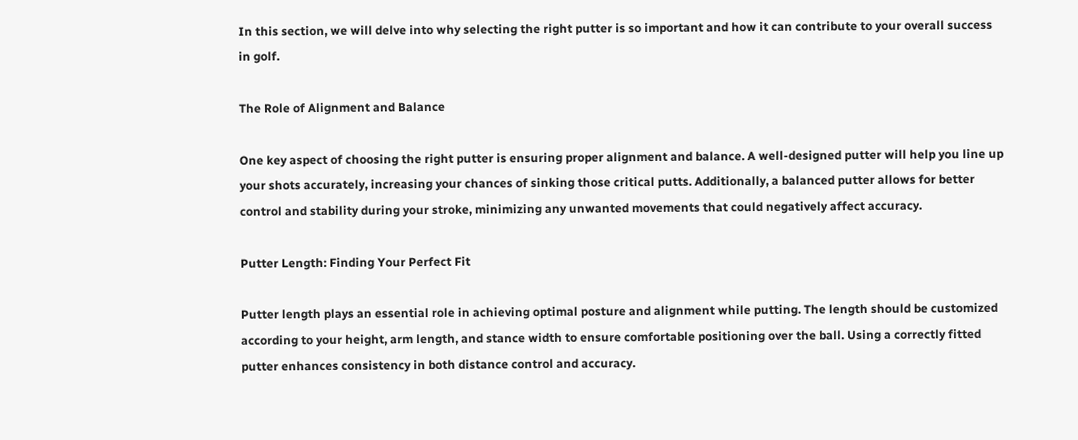In this section, we will delve into why selecting the right putter is so important and how it can contribute to your overall success in golf.

The Role of Alignment and Balance

One key aspect of choosing the right putter is ensuring proper alignment and balance. A well-designed putter will help you line up your shots accurately, increasing your chances of sinking those critical putts. Additionally, a balanced putter allows for better control and stability during your stroke, minimizing any unwanted movements that could negatively affect accuracy.

Putter Length: Finding Your Perfect Fit

Putter length plays an essential role in achieving optimal posture and alignment while putting. The length should be customized according to your height, arm length, and stance width to ensure comfortable positioning over the ball. Using a correctly fitted putter enhances consistency in both distance control and accuracy.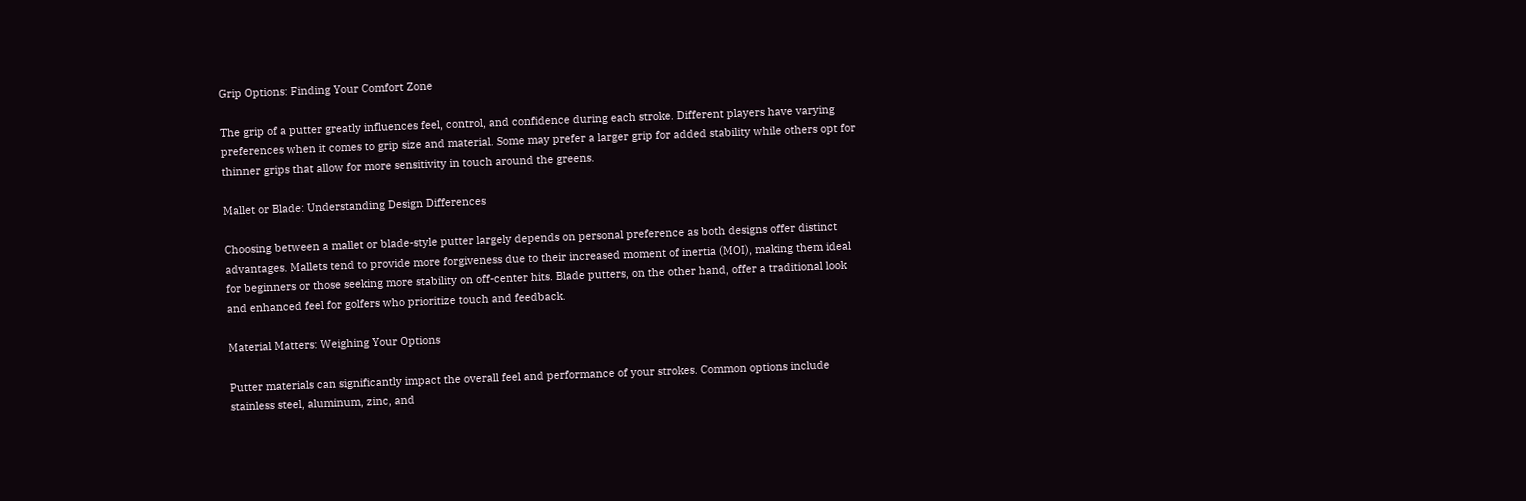Grip Options: Finding Your Comfort Zone

The grip of a putter greatly influences feel, control, and confidence during each stroke. Different players have varying preferences when it comes to grip size and material. Some may prefer a larger grip for added stability while others opt for thinner grips that allow for more sensitivity in touch around the greens.

Mallet or Blade: Understanding Design Differences

Choosing between a mallet or blade-style putter largely depends on personal preference as both designs offer distinct advantages. Mallets tend to provide more forgiveness due to their increased moment of inertia (MOI), making them ideal for beginners or those seeking more stability on off-center hits. Blade putters, on the other hand, offer a traditional look and enhanced feel for golfers who prioritize touch and feedback.

Material Matters: Weighing Your Options

Putter materials can significantly impact the overall feel and performance of your strokes. Common options include stainless steel, aluminum, zinc, and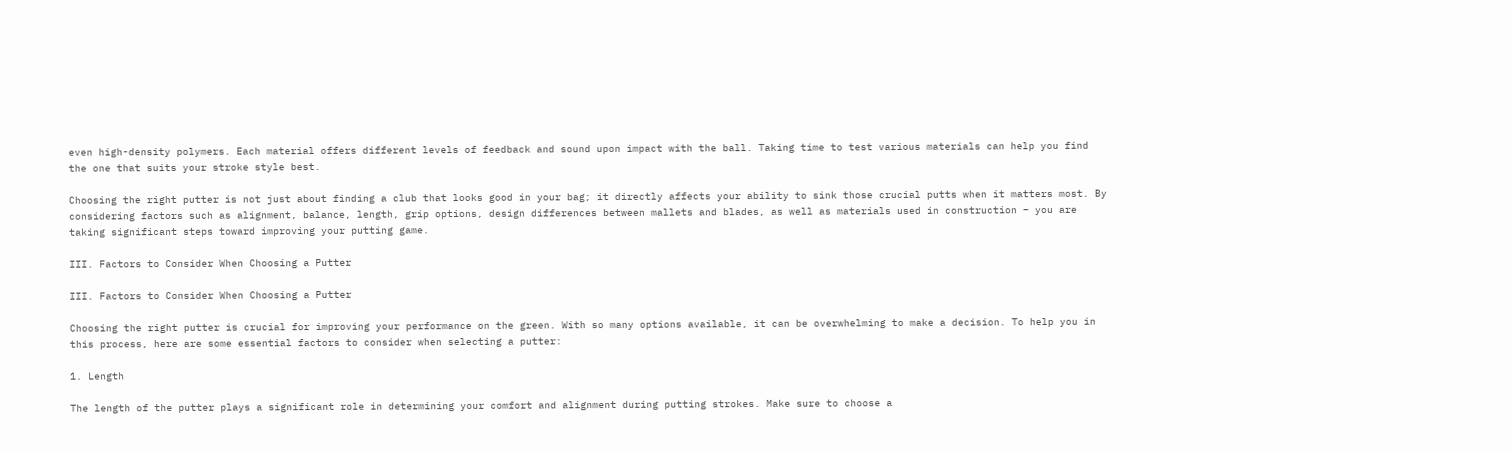even high-density polymers. Each material offers different levels of feedback and sound upon impact with the ball. Taking time to test various materials can help you find the one that suits your stroke style best.

Choosing the right putter is not just about finding a club that looks good in your bag; it directly affects your ability to sink those crucial putts when it matters most. By considering factors such as alignment, balance, length, grip options, design differences between mallets and blades, as well as materials used in construction – you are taking significant steps toward improving your putting game.

III. Factors to Consider When Choosing a Putter

III. Factors to Consider When Choosing a Putter

Choosing the right putter is crucial for improving your performance on the green. With so many options available, it can be overwhelming to make a decision. To help you in this process, here are some essential factors to consider when selecting a putter:

1. Length

The length of the putter plays a significant role in determining your comfort and alignment during putting strokes. Make sure to choose a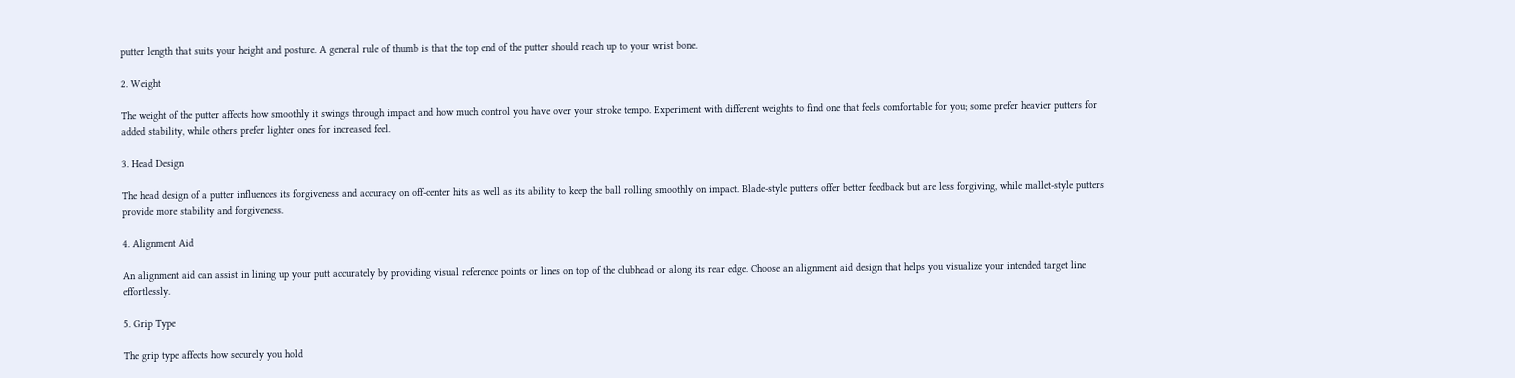putter length that suits your height and posture. A general rule of thumb is that the top end of the putter should reach up to your wrist bone.

2. Weight

The weight of the putter affects how smoothly it swings through impact and how much control you have over your stroke tempo. Experiment with different weights to find one that feels comfortable for you; some prefer heavier putters for added stability, while others prefer lighter ones for increased feel.

3. Head Design

The head design of a putter influences its forgiveness and accuracy on off-center hits as well as its ability to keep the ball rolling smoothly on impact. Blade-style putters offer better feedback but are less forgiving, while mallet-style putters provide more stability and forgiveness.

4. Alignment Aid

An alignment aid can assist in lining up your putt accurately by providing visual reference points or lines on top of the clubhead or along its rear edge. Choose an alignment aid design that helps you visualize your intended target line effortlessly.

5. Grip Type

The grip type affects how securely you hold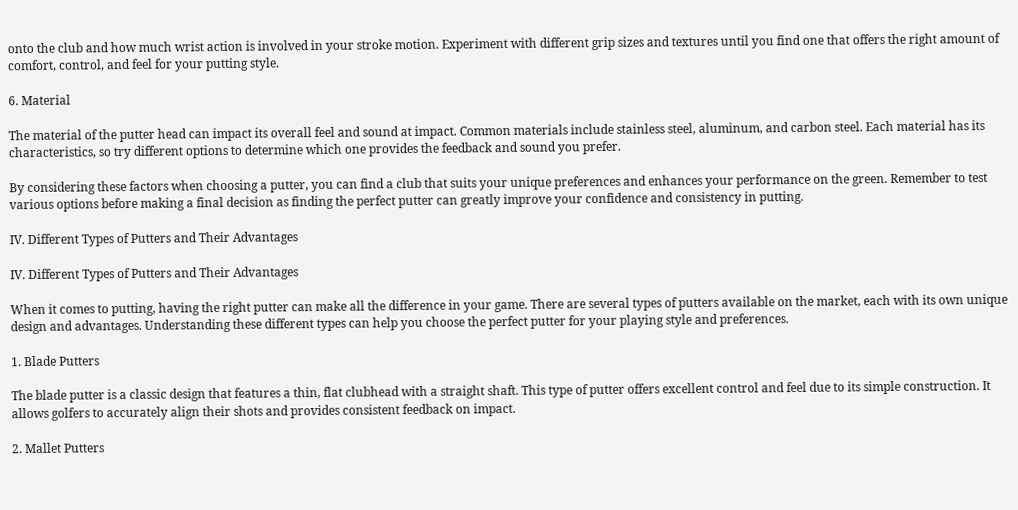onto the club and how much wrist action is involved in your stroke motion. Experiment with different grip sizes and textures until you find one that offers the right amount of comfort, control, and feel for your putting style.

6. Material

The material of the putter head can impact its overall feel and sound at impact. Common materials include stainless steel, aluminum, and carbon steel. Each material has its characteristics, so try different options to determine which one provides the feedback and sound you prefer.

By considering these factors when choosing a putter, you can find a club that suits your unique preferences and enhances your performance on the green. Remember to test various options before making a final decision as finding the perfect putter can greatly improve your confidence and consistency in putting.

IV. Different Types of Putters and Their Advantages

IV. Different Types of Putters and Their Advantages

When it comes to putting, having the right putter can make all the difference in your game. There are several types of putters available on the market, each with its own unique design and advantages. Understanding these different types can help you choose the perfect putter for your playing style and preferences.

1. Blade Putters

The blade putter is a classic design that features a thin, flat clubhead with a straight shaft. This type of putter offers excellent control and feel due to its simple construction. It allows golfers to accurately align their shots and provides consistent feedback on impact.

2. Mallet Putters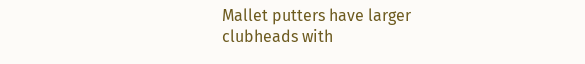Mallet putters have larger clubheads with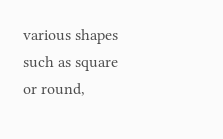various shapes such as square or round,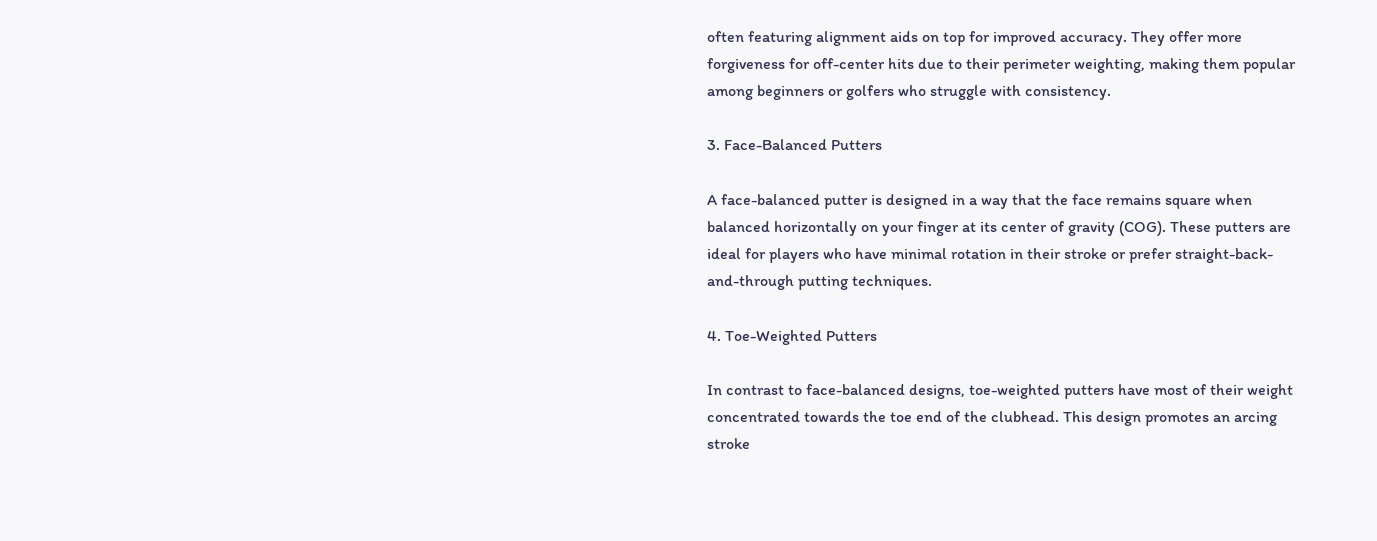often featuring alignment aids on top for improved accuracy. They offer more forgiveness for off-center hits due to their perimeter weighting, making them popular among beginners or golfers who struggle with consistency.

3. Face-Balanced Putters

A face-balanced putter is designed in a way that the face remains square when balanced horizontally on your finger at its center of gravity (COG). These putters are ideal for players who have minimal rotation in their stroke or prefer straight-back-and-through putting techniques.

4. Toe-Weighted Putters

In contrast to face-balanced designs, toe-weighted putters have most of their weight concentrated towards the toe end of the clubhead. This design promotes an arcing stroke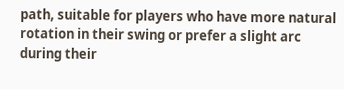path, suitable for players who have more natural rotation in their swing or prefer a slight arc during their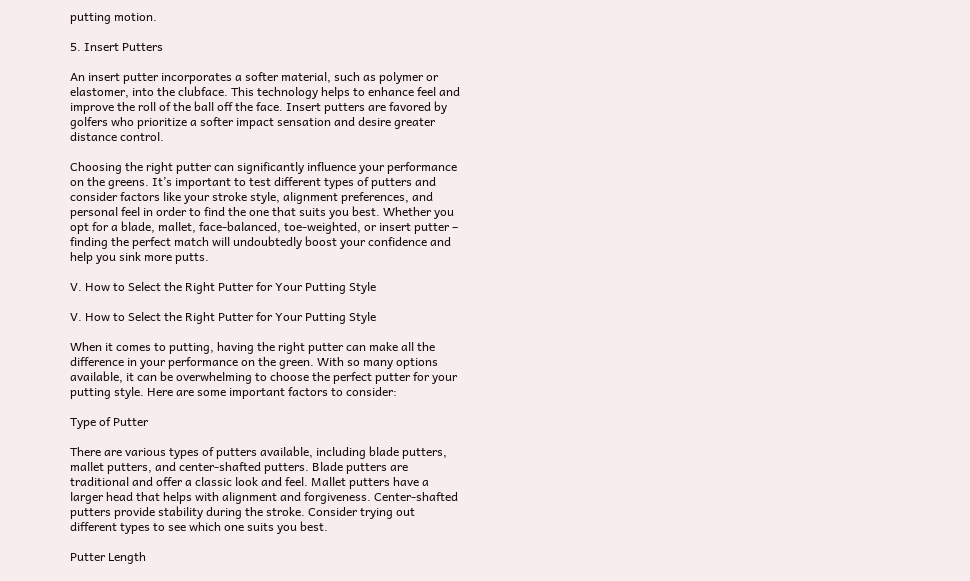putting motion.

5. Insert Putters

An insert putter incorporates a softer material, such as polymer or elastomer, into the clubface. This technology helps to enhance feel and improve the roll of the ball off the face. Insert putters are favored by golfers who prioritize a softer impact sensation and desire greater distance control.

Choosing the right putter can significantly influence your performance on the greens. It’s important to test different types of putters and consider factors like your stroke style, alignment preferences, and personal feel in order to find the one that suits you best. Whether you opt for a blade, mallet, face-balanced, toe-weighted, or insert putter – finding the perfect match will undoubtedly boost your confidence and help you sink more putts.

V. How to Select the Right Putter for Your Putting Style

V. How to Select the Right Putter for Your Putting Style

When it comes to putting, having the right putter can make all the difference in your performance on the green. With so many options available, it can be overwhelming to choose the perfect putter for your putting style. Here are some important factors to consider:

Type of Putter

There are various types of putters available, including blade putters, mallet putters, and center-shafted putters. Blade putters are traditional and offer a classic look and feel. Mallet putters have a larger head that helps with alignment and forgiveness. Center-shafted putters provide stability during the stroke. Consider trying out different types to see which one suits you best.

Putter Length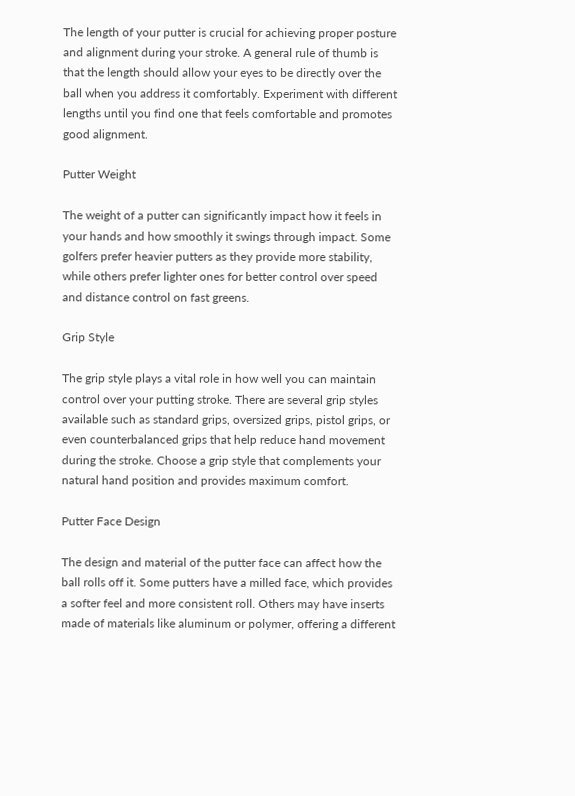The length of your putter is crucial for achieving proper posture and alignment during your stroke. A general rule of thumb is that the length should allow your eyes to be directly over the ball when you address it comfortably. Experiment with different lengths until you find one that feels comfortable and promotes good alignment.

Putter Weight

The weight of a putter can significantly impact how it feels in your hands and how smoothly it swings through impact. Some golfers prefer heavier putters as they provide more stability, while others prefer lighter ones for better control over speed and distance control on fast greens.

Grip Style

The grip style plays a vital role in how well you can maintain control over your putting stroke. There are several grip styles available such as standard grips, oversized grips, pistol grips, or even counterbalanced grips that help reduce hand movement during the stroke. Choose a grip style that complements your natural hand position and provides maximum comfort.

Putter Face Design

The design and material of the putter face can affect how the ball rolls off it. Some putters have a milled face, which provides a softer feel and more consistent roll. Others may have inserts made of materials like aluminum or polymer, offering a different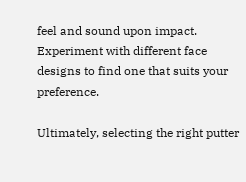feel and sound upon impact. Experiment with different face designs to find one that suits your preference.

Ultimately, selecting the right putter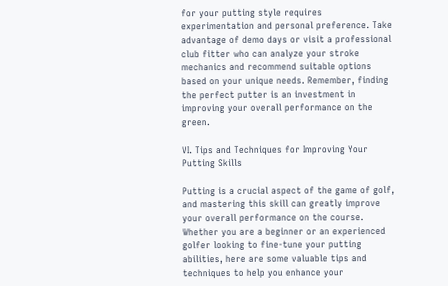for your putting style requires experimentation and personal preference. Take advantage of demo days or visit a professional club fitter who can analyze your stroke mechanics and recommend suitable options based on your unique needs. Remember, finding the perfect putter is an investment in improving your overall performance on the green.

VI. Tips and Techniques for Improving Your Putting Skills

Putting is a crucial aspect of the game of golf, and mastering this skill can greatly improve your overall performance on the course. Whether you are a beginner or an experienced golfer looking to fine-tune your putting abilities, here are some valuable tips and techniques to help you enhance your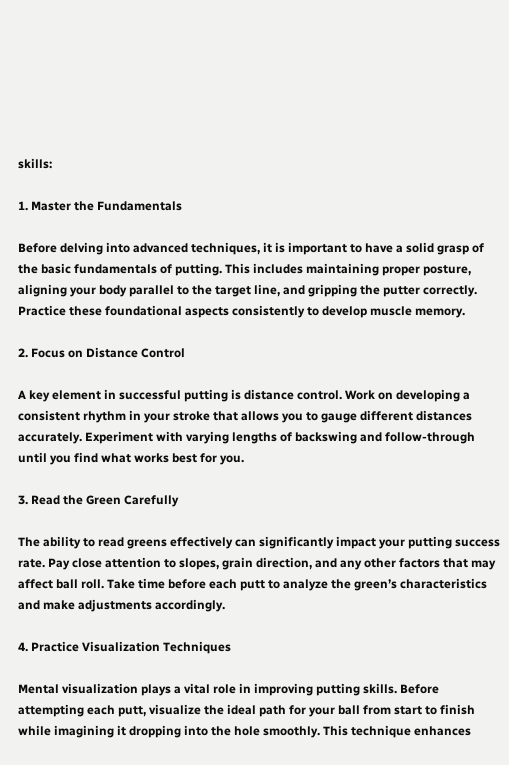skills:

1. Master the Fundamentals

Before delving into advanced techniques, it is important to have a solid grasp of the basic fundamentals of putting. This includes maintaining proper posture, aligning your body parallel to the target line, and gripping the putter correctly. Practice these foundational aspects consistently to develop muscle memory.

2. Focus on Distance Control

A key element in successful putting is distance control. Work on developing a consistent rhythm in your stroke that allows you to gauge different distances accurately. Experiment with varying lengths of backswing and follow-through until you find what works best for you.

3. Read the Green Carefully

The ability to read greens effectively can significantly impact your putting success rate. Pay close attention to slopes, grain direction, and any other factors that may affect ball roll. Take time before each putt to analyze the green’s characteristics and make adjustments accordingly.

4. Practice Visualization Techniques

Mental visualization plays a vital role in improving putting skills. Before attempting each putt, visualize the ideal path for your ball from start to finish while imagining it dropping into the hole smoothly. This technique enhances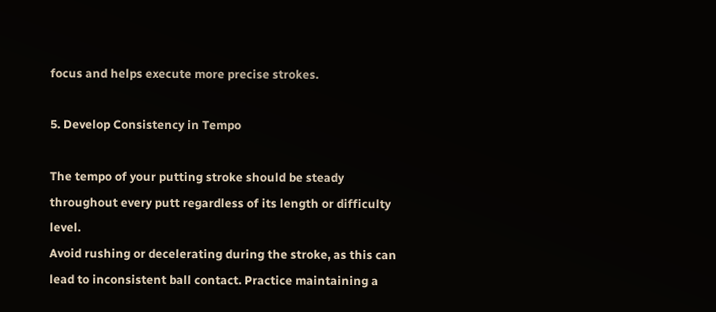focus and helps execute more precise strokes.

5. Develop Consistency in Tempo

The tempo of your putting stroke should be steady throughout every putt regardless of its length or difficulty level.
Avoid rushing or decelerating during the stroke, as this can lead to inconsistent ball contact. Practice maintaining a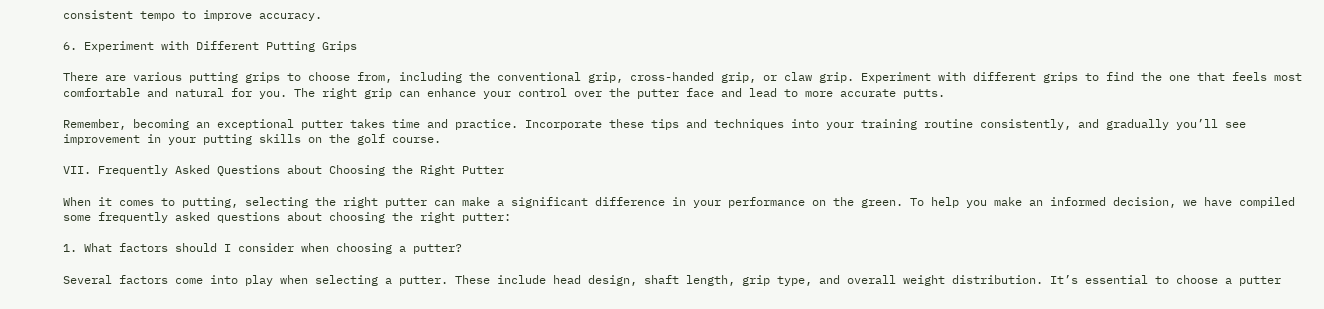consistent tempo to improve accuracy.

6. Experiment with Different Putting Grips

There are various putting grips to choose from, including the conventional grip, cross-handed grip, or claw grip. Experiment with different grips to find the one that feels most comfortable and natural for you. The right grip can enhance your control over the putter face and lead to more accurate putts.

Remember, becoming an exceptional putter takes time and practice. Incorporate these tips and techniques into your training routine consistently, and gradually you’ll see improvement in your putting skills on the golf course.

VII. Frequently Asked Questions about Choosing the Right Putter

When it comes to putting, selecting the right putter can make a significant difference in your performance on the green. To help you make an informed decision, we have compiled some frequently asked questions about choosing the right putter:

1. What factors should I consider when choosing a putter?

Several factors come into play when selecting a putter. These include head design, shaft length, grip type, and overall weight distribution. It’s essential to choose a putter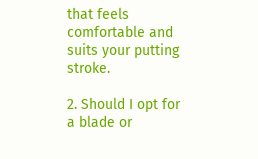that feels comfortable and suits your putting stroke.

2. Should I opt for a blade or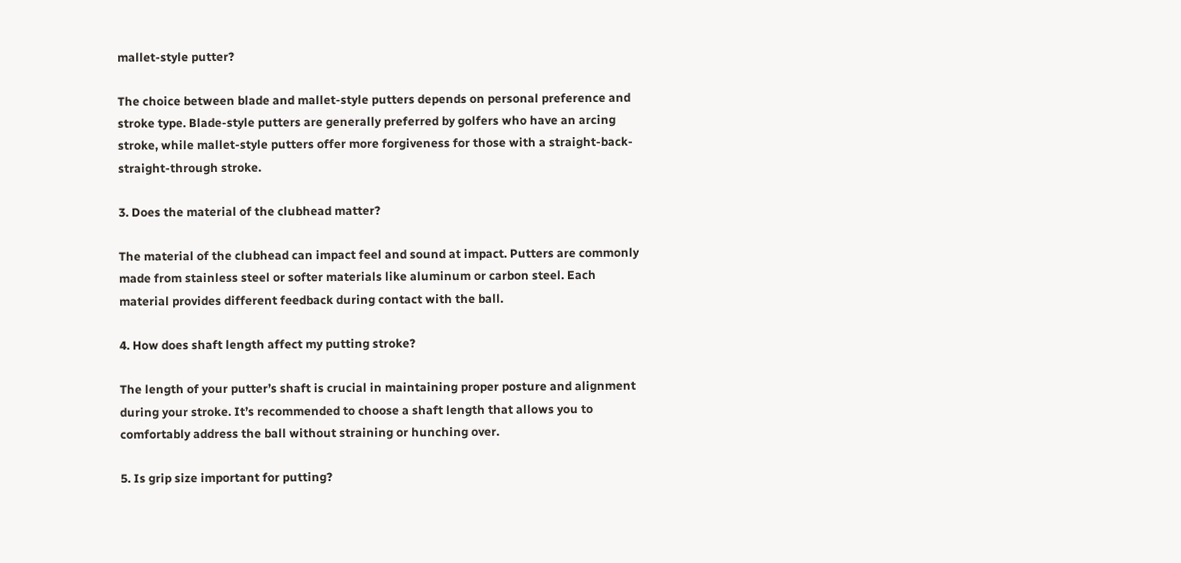mallet-style putter?

The choice between blade and mallet-style putters depends on personal preference and stroke type. Blade-style putters are generally preferred by golfers who have an arcing stroke, while mallet-style putters offer more forgiveness for those with a straight-back-straight-through stroke.

3. Does the material of the clubhead matter?

The material of the clubhead can impact feel and sound at impact. Putters are commonly made from stainless steel or softer materials like aluminum or carbon steel. Each material provides different feedback during contact with the ball.

4. How does shaft length affect my putting stroke?

The length of your putter’s shaft is crucial in maintaining proper posture and alignment during your stroke. It’s recommended to choose a shaft length that allows you to comfortably address the ball without straining or hunching over.

5. Is grip size important for putting?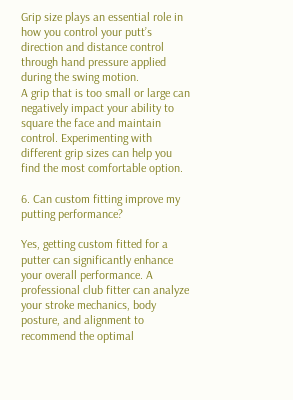Grip size plays an essential role in how you control your putt’s direction and distance control through hand pressure applied during the swing motion.
A grip that is too small or large can negatively impact your ability to square the face and maintain control. Experimenting with different grip sizes can help you find the most comfortable option.

6. Can custom fitting improve my putting performance?

Yes, getting custom fitted for a putter can significantly enhance your overall performance. A professional club fitter can analyze your stroke mechanics, body posture, and alignment to recommend the optimal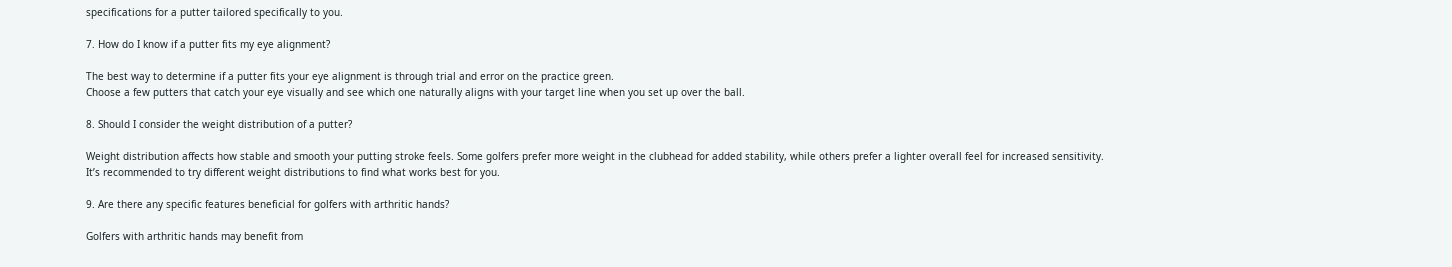specifications for a putter tailored specifically to you.

7. How do I know if a putter fits my eye alignment?

The best way to determine if a putter fits your eye alignment is through trial and error on the practice green.
Choose a few putters that catch your eye visually and see which one naturally aligns with your target line when you set up over the ball.

8. Should I consider the weight distribution of a putter?

Weight distribution affects how stable and smooth your putting stroke feels. Some golfers prefer more weight in the clubhead for added stability, while others prefer a lighter overall feel for increased sensitivity.
It’s recommended to try different weight distributions to find what works best for you.

9. Are there any specific features beneficial for golfers with arthritic hands?

Golfers with arthritic hands may benefit from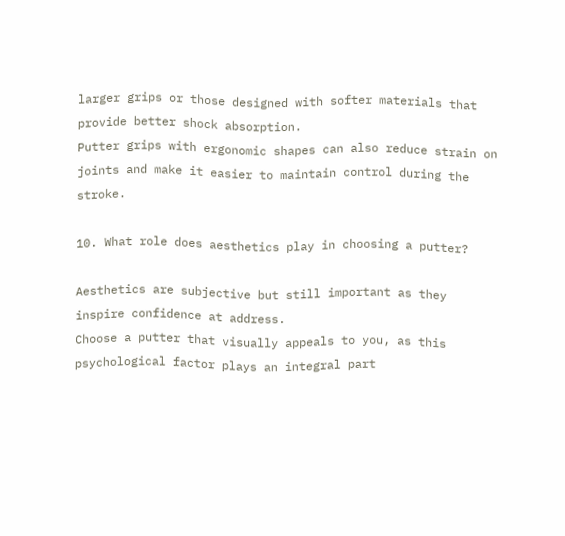larger grips or those designed with softer materials that provide better shock absorption.
Putter grips with ergonomic shapes can also reduce strain on joints and make it easier to maintain control during the stroke.

10. What role does aesthetics play in choosing a putter?

Aesthetics are subjective but still important as they inspire confidence at address.
Choose a putter that visually appeals to you, as this psychological factor plays an integral part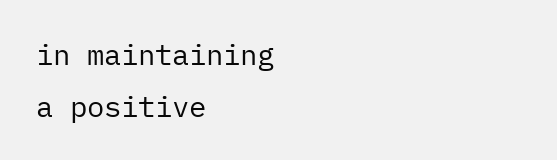in maintaining a positive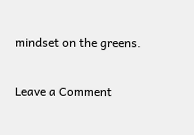mindset on the greens.

Leave a Comment